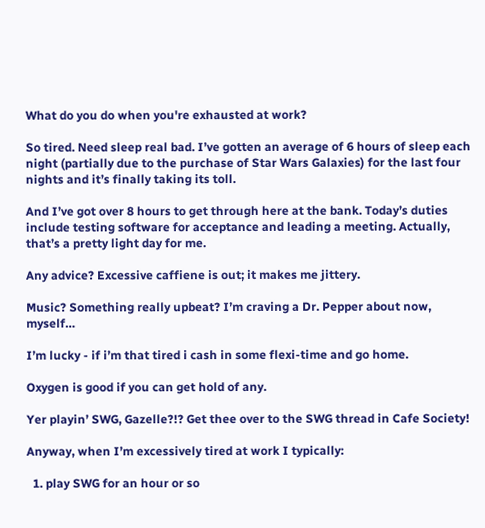What do you do when you're exhausted at work?

So tired. Need sleep real bad. I’ve gotten an average of 6 hours of sleep each night (partially due to the purchase of Star Wars Galaxies) for the last four nights and it’s finally taking its toll.

And I’ve got over 8 hours to get through here at the bank. Today’s duties include testing software for acceptance and leading a meeting. Actually, that’s a pretty light day for me.

Any advice? Excessive caffiene is out; it makes me jittery.

Music? Something really upbeat? I’m craving a Dr. Pepper about now, myself…

I’m lucky - if i’m that tired i cash in some flexi-time and go home.

Oxygen is good if you can get hold of any.

Yer playin’ SWG, Gazelle?!? Get thee over to the SWG thread in Cafe Society!

Anyway, when I’m excessively tired at work I typically:

  1. play SWG for an hour or so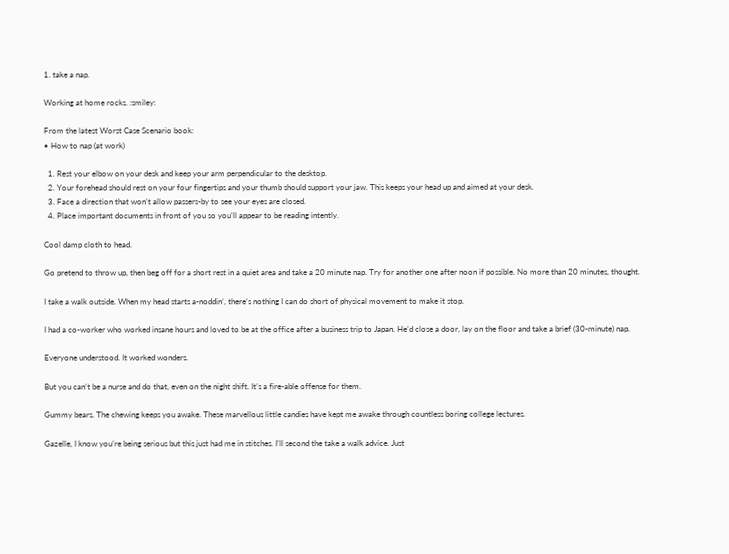1. take a nap.

Working at home rocks. :smiley:

From the latest Worst Case Scenario book:
• How to nap (at work)

  1. Rest your elbow on your desk and keep your arm perpendicular to the desktop.
  2. Your forehead should rest on your four fingertips and your thumb should support your jaw. This keeps your head up and aimed at your desk.
  3. Face a direction that won’t allow passers-by to see your eyes are closed.
  4. Place important documents in front of you so you’ll appear to be reading intently.

Cool damp cloth to head.

Go pretend to throw up, then beg off for a short rest in a quiet area and take a 20 minute nap. Try for another one after noon if possible. No more than 20 minutes, thought.

I take a walk outside. When my head starts a-noddin’, there’s nothing I can do short of physical movement to make it stop.

I had a co-worker who worked insane hours and loved to be at the office after a business trip to Japan. He’d close a door, lay on the floor and take a brief (30-minute) nap.

Everyone understood. It worked wonders.

But you can’t be a nurse and do that, even on the night shift. It’s a fire-able offense for them.

Gummy bears. The chewing keeps you awake. These marvellous little candies have kept me awake through countless boring college lectures.

Gazelle, I know you’re being serious but this just had me in stitches. I’ll second the take a walk advice. Just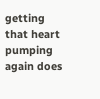getting that heart pumping again does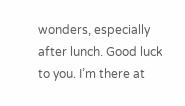wonders, especially after lunch. Good luck to you. I’m there at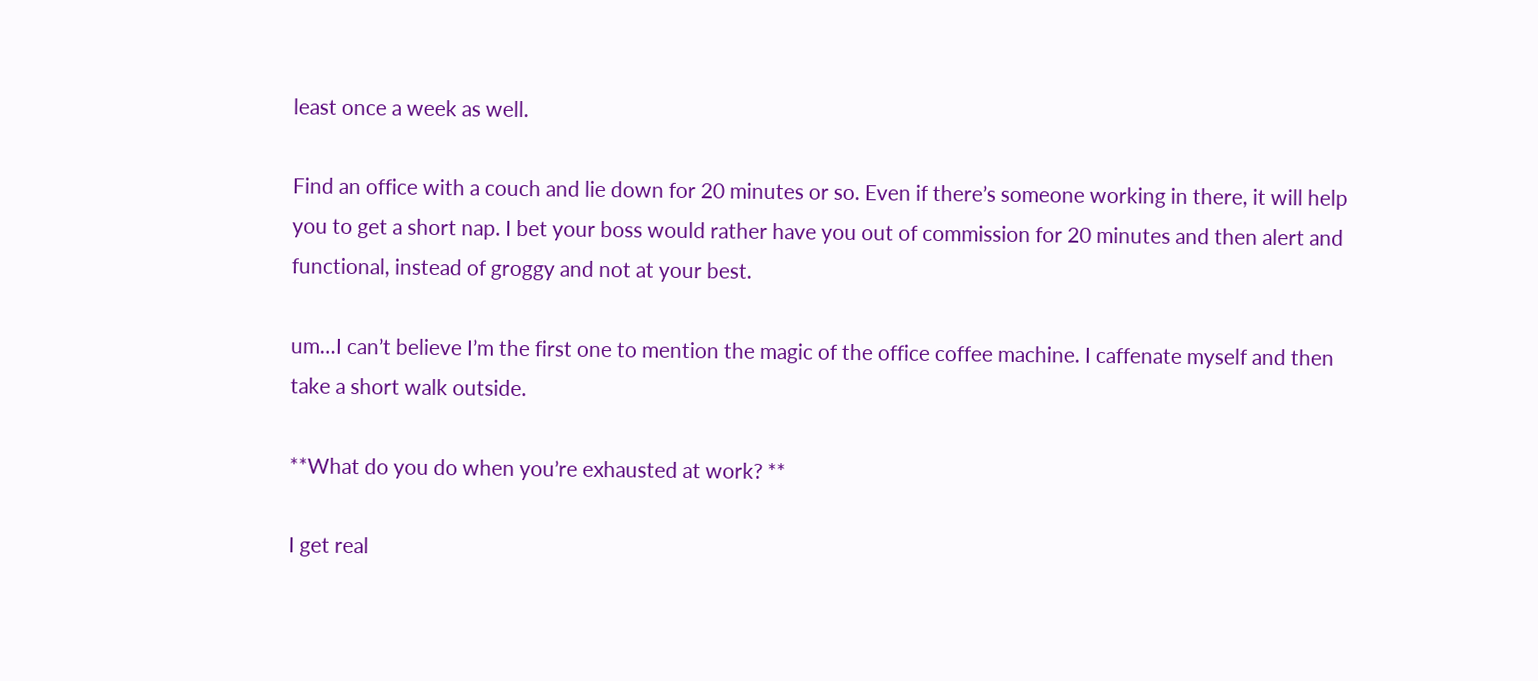least once a week as well.

Find an office with a couch and lie down for 20 minutes or so. Even if there’s someone working in there, it will help you to get a short nap. I bet your boss would rather have you out of commission for 20 minutes and then alert and functional, instead of groggy and not at your best.

um…I can’t believe I’m the first one to mention the magic of the office coffee machine. I caffenate myself and then take a short walk outside.

**What do you do when you’re exhausted at work? **

I get real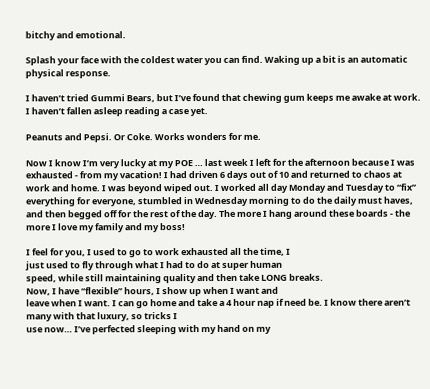bitchy and emotional.

Splash your face with the coldest water you can find. Waking up a bit is an automatic physical response.

I haven’t tried Gummi Bears, but I’ve found that chewing gum keeps me awake at work. I haven’t fallen asleep reading a case yet.

Peanuts and Pepsi. Or Coke. Works wonders for me.

Now I know I’m very lucky at my POE … last week I left for the afternoon because I was exhausted - from my vacation! I had driven 6 days out of 10 and returned to chaos at work and home. I was beyond wiped out. I worked all day Monday and Tuesday to “fix” everything for everyone, stumbled in Wednesday morning to do the daily must haves, and then begged off for the rest of the day. The more I hang around these boards - the more I love my family and my boss!

I feel for you, I used to go to work exhausted all the time, I
just used to fly through what I had to do at super human
speed, while still maintaining quality and then take LONG breaks.
Now, I have “flexible” hours, I show up when I want and
leave when I want. I can go home and take a 4 hour nap if need be. I know there aren’t many with that luxury, so tricks I
use now… I’ve perfected sleeping with my hand on my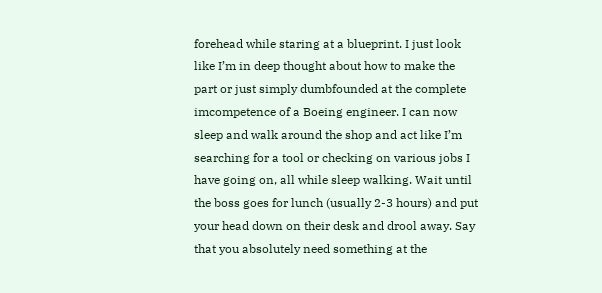forehead while staring at a blueprint. I just look like I’m in deep thought about how to make the part or just simply dumbfounded at the complete imcompetence of a Boeing engineer. I can now sleep and walk around the shop and act like I’m searching for a tool or checking on various jobs I have going on, all while sleep walking. Wait until the boss goes for lunch (usually 2-3 hours) and put your head down on their desk and drool away. Say that you absolutely need something at the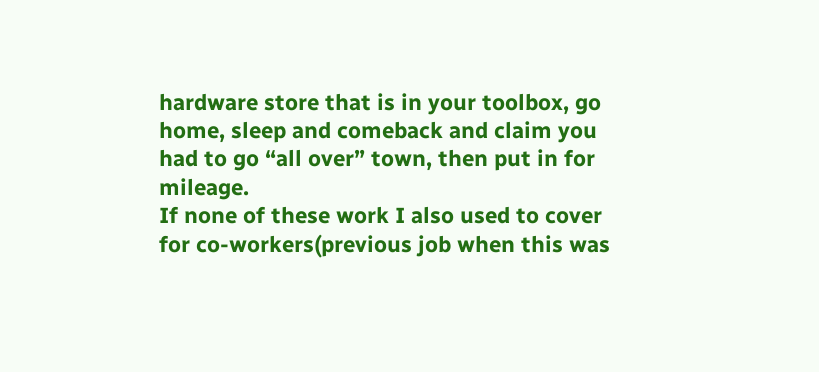hardware store that is in your toolbox, go home, sleep and comeback and claim you had to go “all over” town, then put in for mileage.
If none of these work I also used to cover for co-workers(previous job when this was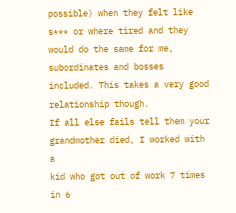possible) when they felt like s*** or where tired and they would do the same for me, subordinates and bosses included. This takes a very good relationship though.
If all else fails tell them your grandmother died, I worked with a
kid who got out of work 7 times in 6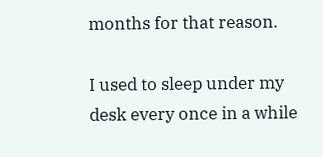months for that reason.

I used to sleep under my desk every once in a while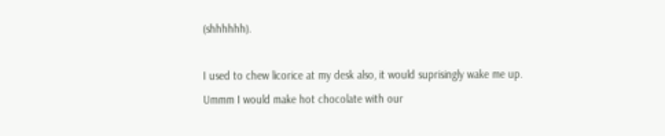(shhhhhh).

I used to chew licorice at my desk also, it would suprisingly wake me up. Ummm I would make hot chocolate with our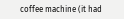coffee machine (it had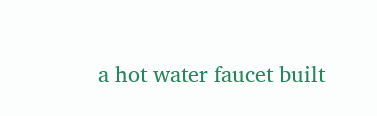a hot water faucet built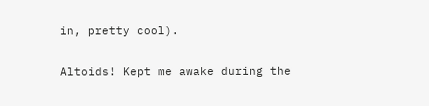in, pretty cool).

Altoids! Kept me awake during the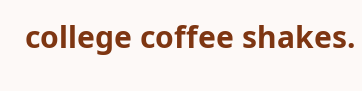college coffee shakes.